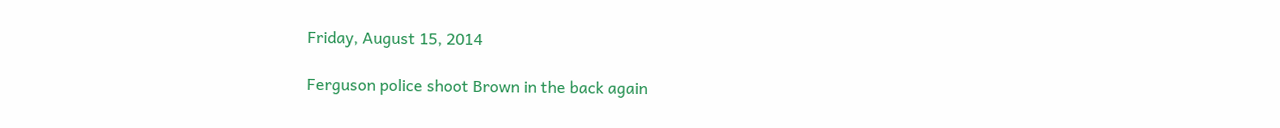Friday, August 15, 2014

Ferguson police shoot Brown in the back again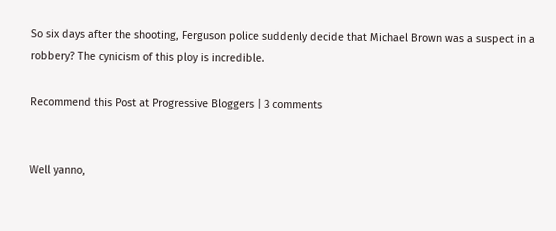So six days after the shooting, Ferguson police suddenly decide that Michael Brown was a suspect in a robbery? The cynicism of this ploy is incredible.

Recommend this Post at Progressive Bloggers | 3 comments


Well yanno,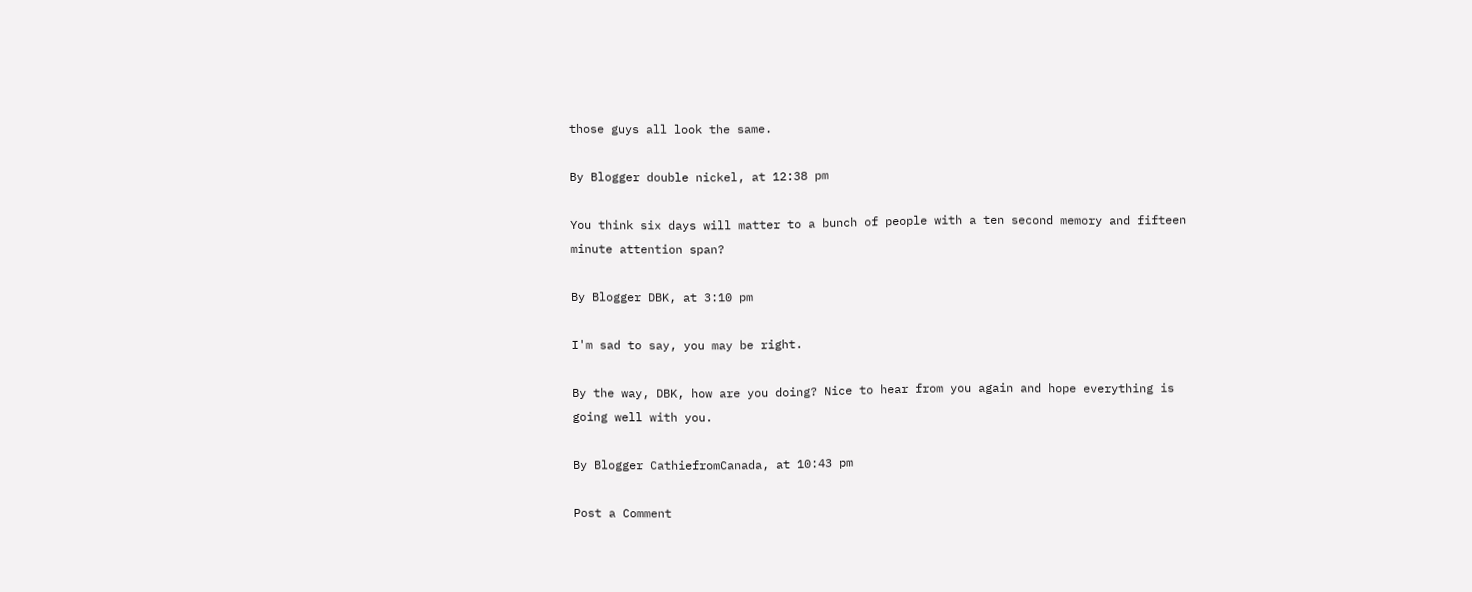those guys all look the same.

By Blogger double nickel, at 12:38 pm

You think six days will matter to a bunch of people with a ten second memory and fifteen minute attention span?

By Blogger DBK, at 3:10 pm

I'm sad to say, you may be right.

By the way, DBK, how are you doing? Nice to hear from you again and hope everything is going well with you.

By Blogger CathiefromCanada, at 10:43 pm

Post a Comment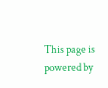This page is powered by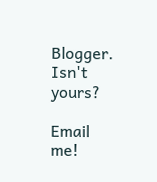Blogger. Isn't yours?

Email me!